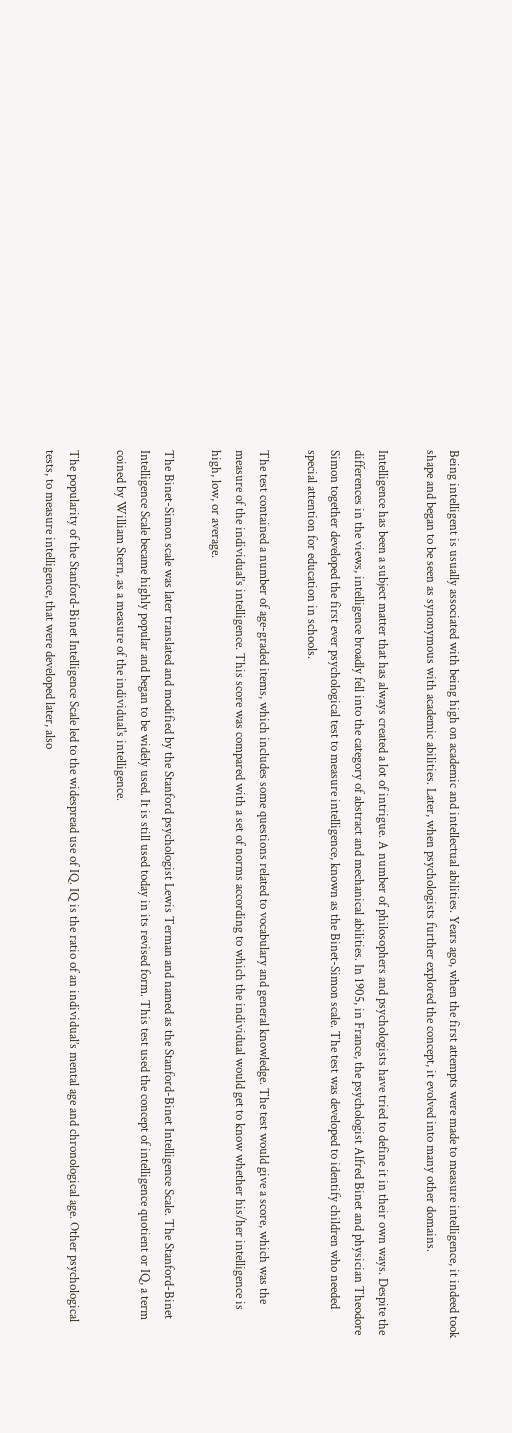Being intelligent is usually associated with being high on academic and intellectual abilities. Years ago, when the first attempts were made to measure intelligence, it indeed took shape and began to be seen as synonymous with academic abilities. Later, when psychologists further explored the concept, it evolved into many other domains.

Intelligence has been a subject matter that has always created a lot of intrigue. A number of philosophers and psychologists have tried to define it in their own ways. Despite the differences in the views, intelligence broadly fell into the category of abstract and mechanical abilities. In 1905, in France, the psychologist Alfred Binet and physician Theodore Simon together developed the first ever psychological test to measure intelligence, known as the Binet-Simon scale. The test was developed to identify children who needed special attention for education in schools.

The test contained a number of age-graded items, which includes some questions related to vocabulary and general knowledge. The test would give a score, which was the measure of the individual’s intelligence. This score was compared with a set of norms according to which the individual would get to know whether his/her intelligence is high, low, or average.

The Binet-Simon scale was later translated and modified by the Stanford psychologist Lewis Terman and named as the Stanford-Binet Intelligence Scale. The Stanford-Binet Intelligence Scale became highly popular and began to be widely used. It is still used today in its revised form. This test used the concept of intelligence quotient or IQ, a term coined by William Stern, as a measure of the individual's intelligence.

The popularity of the Stanford-Binet Intelligence Scale led to the widespread use of IQ. IQ is the ratio of an individual’s mental age and chronological age. Other psychological tests, to measure intelligence, that were developed later, also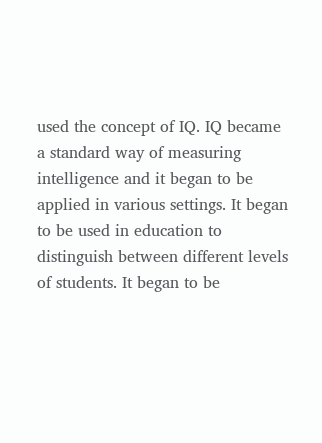used the concept of IQ. IQ became a standard way of measuring intelligence and it began to be applied in various settings. It began to be used in education to distinguish between different levels of students. It began to be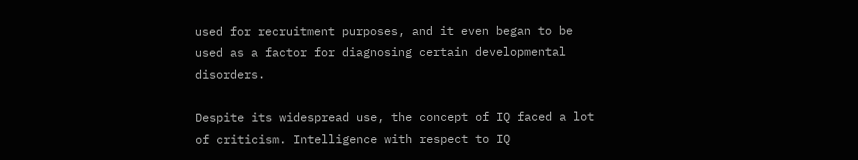used for recruitment purposes, and it even began to be used as a factor for diagnosing certain developmental disorders.

Despite its widespread use, the concept of IQ faced a lot of criticism. Intelligence with respect to IQ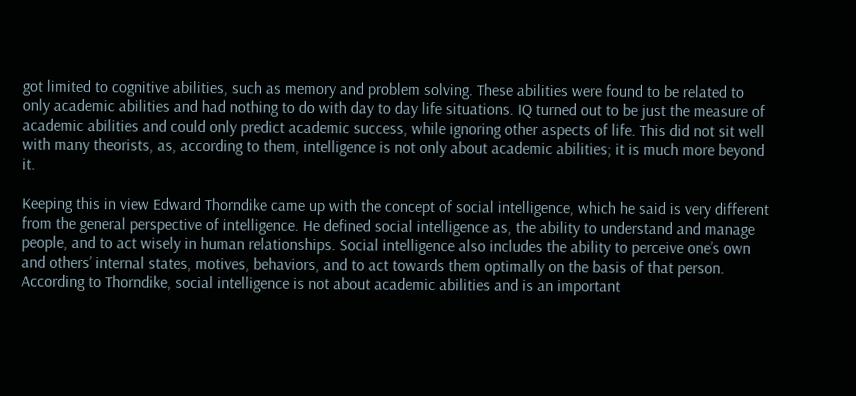got limited to cognitive abilities, such as memory and problem solving. These abilities were found to be related to only academic abilities and had nothing to do with day to day life situations. IQ turned out to be just the measure of academic abilities and could only predict academic success, while ignoring other aspects of life. This did not sit well with many theorists, as, according to them, intelligence is not only about academic abilities; it is much more beyond it.

Keeping this in view Edward Thorndike came up with the concept of social intelligence, which he said is very different from the general perspective of intelligence. He defined social intelligence as, the ability to understand and manage people, and to act wisely in human relationships. Social intelligence also includes the ability to perceive one’s own and others’ internal states, motives, behaviors, and to act towards them optimally on the basis of that person. According to Thorndike, social intelligence is not about academic abilities and is an important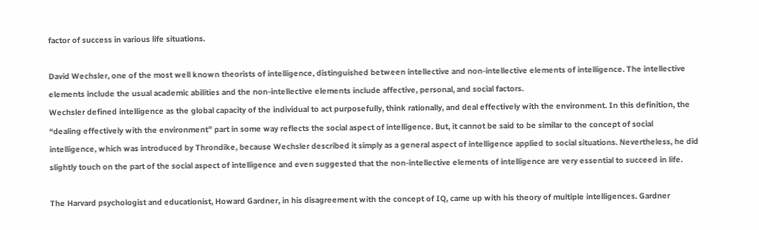factor of success in various life situations.

David Wechsler, one of the most well known theorists of intelligence, distinguished between intellective and non-intellective elements of intelligence. The intellective elements include the usual academic abilities and the non-intellective elements include affective, personal, and social factors.
Wechsler defined intelligence as the global capacity of the individual to act purposefully, think rationally, and deal effectively with the environment. In this definition, the “dealing effectively with the environment” part in some way reflects the social aspect of intelligence. But, it cannot be said to be similar to the concept of social intelligence, which was introduced by Throndike, because Wechsler described it simply as a general aspect of intelligence applied to social situations. Nevertheless, he did slightly touch on the part of the social aspect of intelligence and even suggested that the non-intellective elements of intelligence are very essential to succeed in life.

The Harvard psychologist and educationist, Howard Gardner, in his disagreement with the concept of IQ, came up with his theory of multiple intelligences. Gardner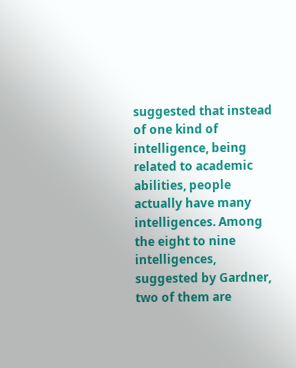suggested that instead of one kind of intelligence, being related to academic abilities, people actually have many intelligences. Among the eight to nine intelligences, suggested by Gardner, two of them are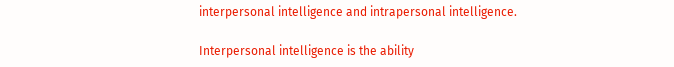interpersonal intelligence and intrapersonal intelligence.

Interpersonal intelligence is the ability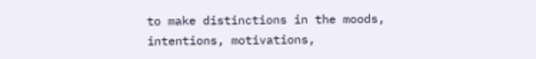to make distinctions in the moods, intentions, motivations,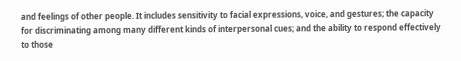and feelings of other people. It includes sensitivity to facial expressions, voice, and gestures; the capacity for discriminating among many different kinds of interpersonal cues; and the ability to respond effectively to those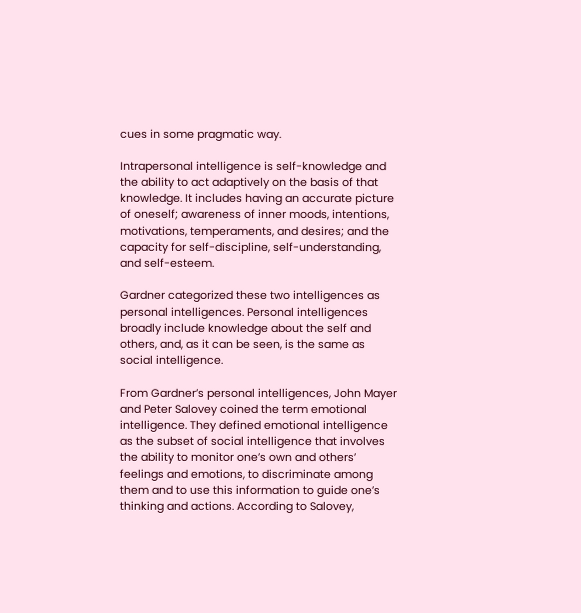cues in some pragmatic way.

Intrapersonal intelligence is self-knowledge and the ability to act adaptively on the basis of that knowledge. It includes having an accurate picture of oneself; awareness of inner moods, intentions, motivations, temperaments, and desires; and the capacity for self-discipline, self-understanding, and self-esteem.

Gardner categorized these two intelligences as personal intelligences. Personal intelligences broadly include knowledge about the self and others, and, as it can be seen, is the same as social intelligence.

From Gardner’s personal intelligences, John Mayer and Peter Salovey coined the term emotional intelligence. They defined emotional intelligence as the subset of social intelligence that involves the ability to monitor one’s own and others’ feelings and emotions, to discriminate among them and to use this information to guide one’s thinking and actions. According to Salovey,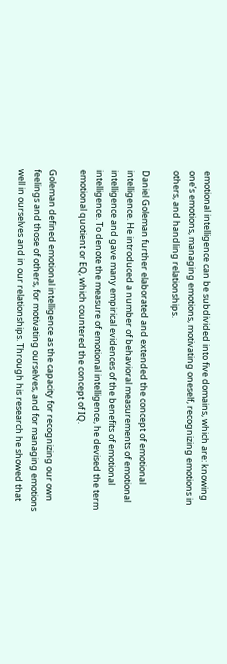emotional intelligence can be subdivided into five domains, which are: knowing one’s emotions, managing emotions, motivating oneself, recognizing emotions in others, and handling relationships.

Daniel Goleman further elaborated and extended the concept of emotional intelligence. He introduced a number of behavioral measurements of emotional intelligence and gave many empirical evidences of the benefits of emotional intelligence. To denote the measure of emotional intelligence, he devised the term emotional quotient or EQ, which countered the concept of IQ.

Goleman defined emotional intelligence as the capacity for recognizing our own feelings and those of others, for motivating ourselves, and for managing emotions well in ourselves and in our relationships. Through his research he showed that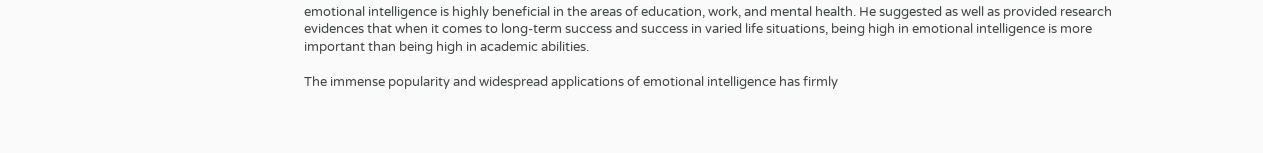emotional intelligence is highly beneficial in the areas of education, work, and mental health. He suggested as well as provided research evidences that when it comes to long-term success and success in varied life situations, being high in emotional intelligence is more important than being high in academic abilities.

The immense popularity and widespread applications of emotional intelligence has firmly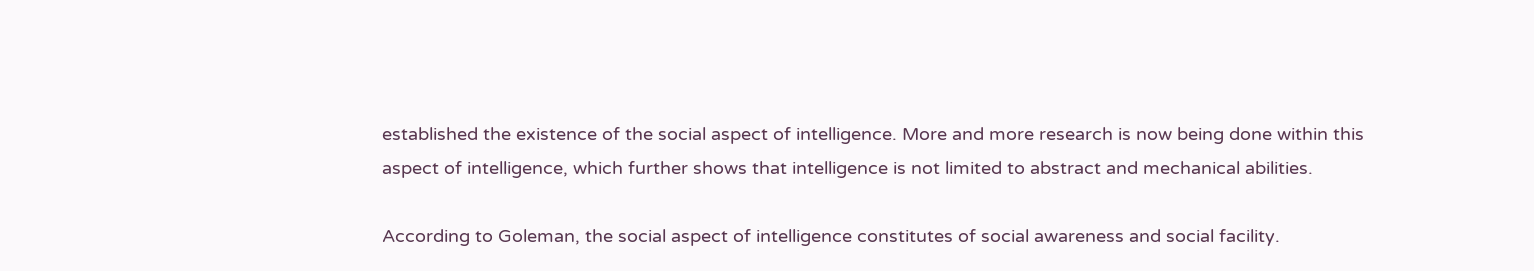established the existence of the social aspect of intelligence. More and more research is now being done within this aspect of intelligence, which further shows that intelligence is not limited to abstract and mechanical abilities.

According to Goleman, the social aspect of intelligence constitutes of social awareness and social facility.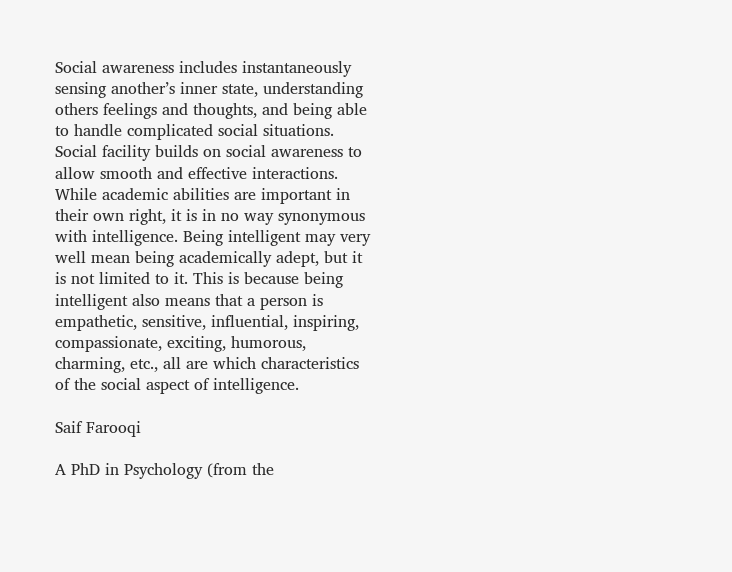Social awareness includes instantaneously sensing another’s inner state, understanding others feelings and thoughts, and being able to handle complicated social situations. Social facility builds on social awareness to allow smooth and effective interactions.
While academic abilities are important in their own right, it is in no way synonymous with intelligence. Being intelligent may very well mean being academically adept, but it is not limited to it. This is because being intelligent also means that a person is empathetic, sensitive, influential, inspiring, compassionate, exciting, humorous, charming, etc., all are which characteristics of the social aspect of intelligence.

Saif Farooqi

A PhD in Psychology (from the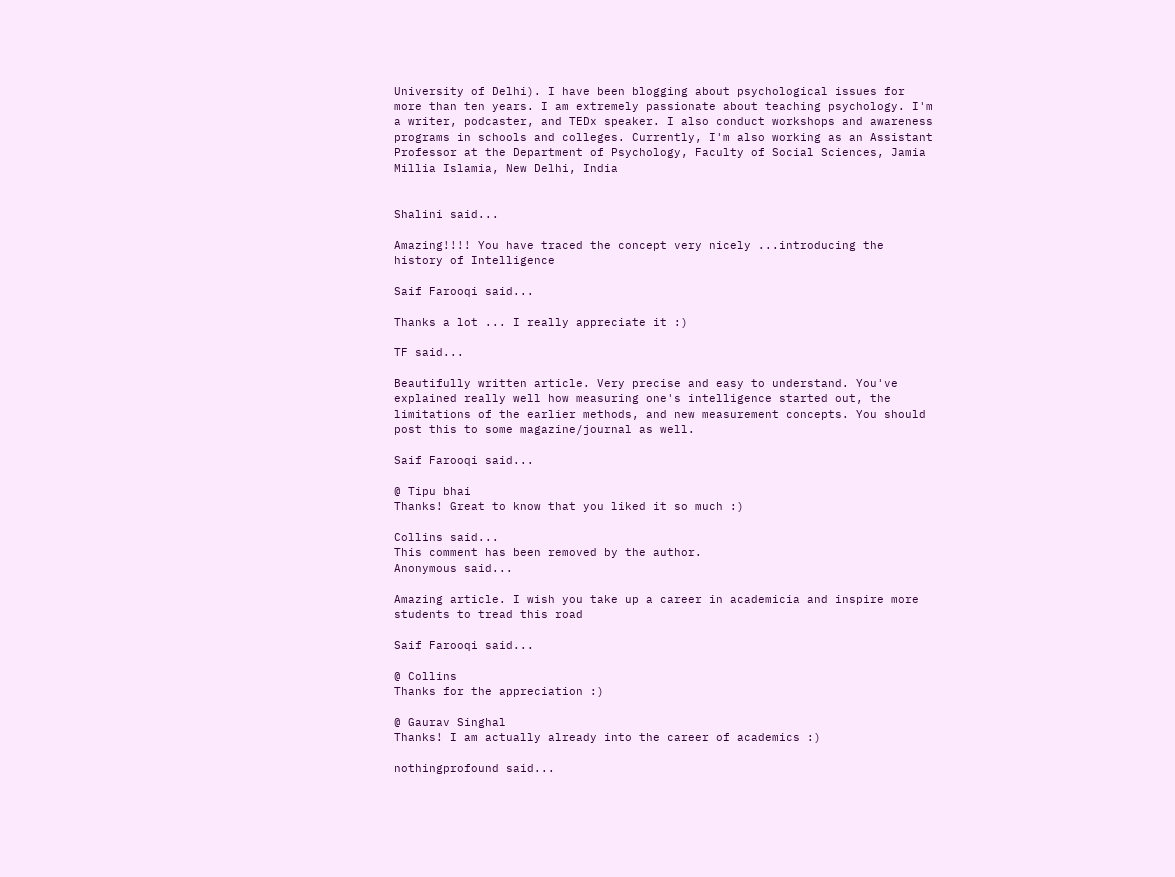University of Delhi). I have been blogging about psychological issues for more than ten years. I am extremely passionate about teaching psychology. I'm a writer, podcaster, and TEDx speaker. I also conduct workshops and awareness programs in schools and colleges. Currently, I'm also working as an Assistant Professor at the Department of Psychology, Faculty of Social Sciences, Jamia Millia Islamia, New Delhi, India


Shalini said...

Amazing!!!! You have traced the concept very nicely ...introducing the history of Intelligence

Saif Farooqi said...

Thanks a lot ... I really appreciate it :)

TF said...

Beautifully written article. Very precise and easy to understand. You've explained really well how measuring one's intelligence started out, the limitations of the earlier methods, and new measurement concepts. You should post this to some magazine/journal as well.

Saif Farooqi said...

@ Tipu bhai
Thanks! Great to know that you liked it so much :)

Collins said...
This comment has been removed by the author.
Anonymous said...

Amazing article. I wish you take up a career in academicia and inspire more students to tread this road

Saif Farooqi said...

@ Collins
Thanks for the appreciation :)

@ Gaurav Singhal
Thanks! I am actually already into the career of academics :)

nothingprofound said...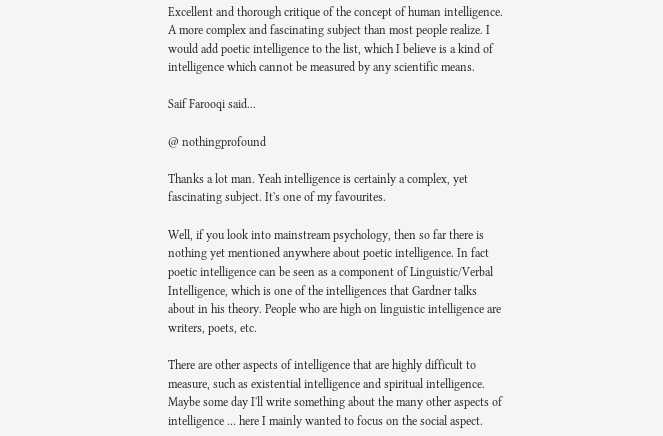Excellent and thorough critique of the concept of human intelligence. A more complex and fascinating subject than most people realize. I would add poetic intelligence to the list, which I believe is a kind of intelligence which cannot be measured by any scientific means.

Saif Farooqi said...

@ nothingprofound

Thanks a lot man. Yeah intelligence is certainly a complex, yet fascinating subject. It's one of my favourites.

Well, if you look into mainstream psychology, then so far there is nothing yet mentioned anywhere about poetic intelligence. In fact poetic intelligence can be seen as a component of Linguistic/Verbal Intelligence, which is one of the intelligences that Gardner talks about in his theory. People who are high on linguistic intelligence are writers, poets, etc.

There are other aspects of intelligence that are highly difficult to measure, such as existential intelligence and spiritual intelligence. Maybe some day I'll write something about the many other aspects of intelligence ... here I mainly wanted to focus on the social aspect.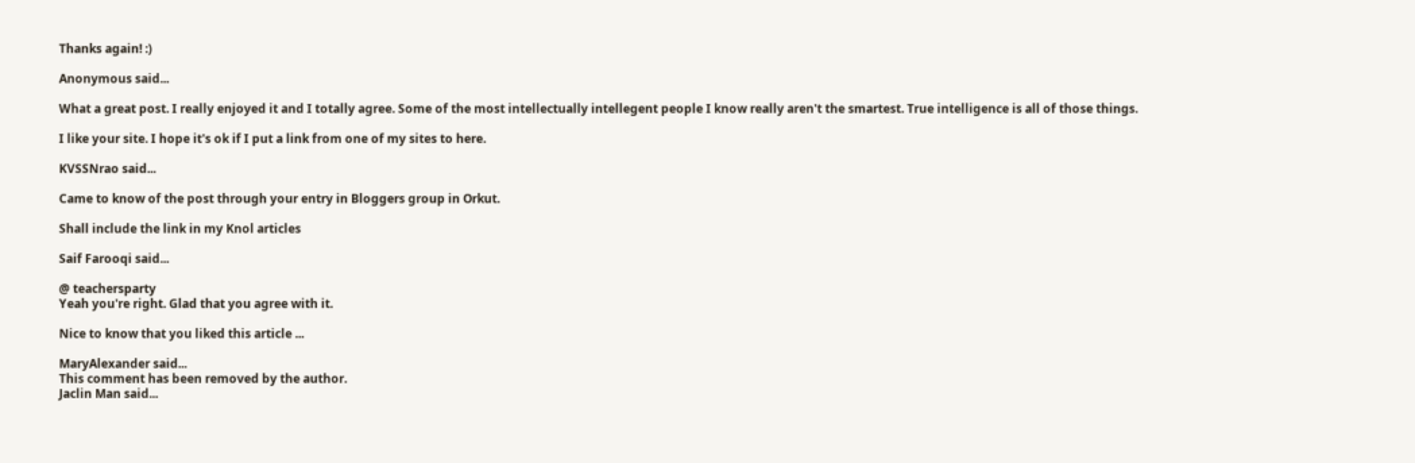Thanks again! :)

Anonymous said...

What a great post. I really enjoyed it and I totally agree. Some of the most intellectually intellegent people I know really aren't the smartest. True intelligence is all of those things.

I like your site. I hope it's ok if I put a link from one of my sites to here.

KVSSNrao said...

Came to know of the post through your entry in Bloggers group in Orkut.

Shall include the link in my Knol articles

Saif Farooqi said...

@ teachersparty
Yeah you're right. Glad that you agree with it.

Nice to know that you liked this article ...

MaryAlexander said...
This comment has been removed by the author.
Jaclin Man said...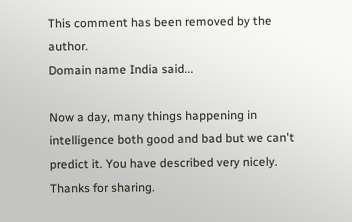This comment has been removed by the author.
Domain name India said...

Now a day, many things happening in intelligence both good and bad but we can't predict it. You have described very nicely. Thanks for sharing.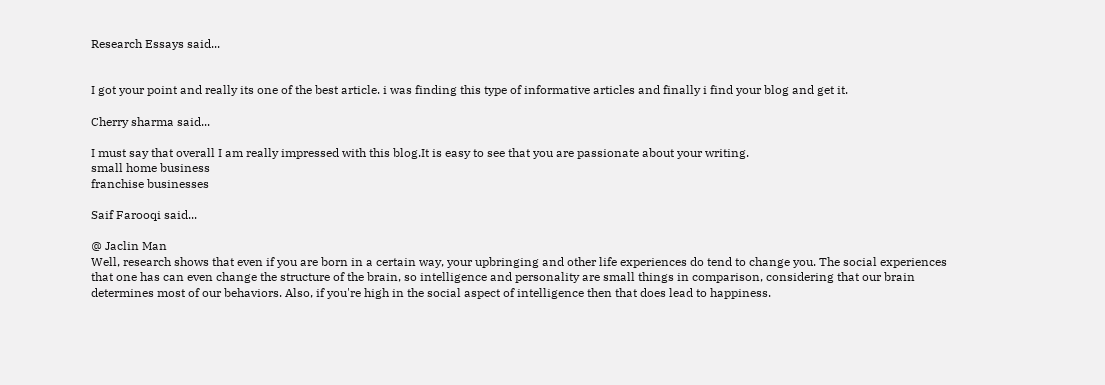Research Essays said...


I got your point and really its one of the best article. i was finding this type of informative articles and finally i find your blog and get it.

Cherry sharma said...

I must say that overall I am really impressed with this blog.It is easy to see that you are passionate about your writing.
small home business
franchise businesses

Saif Farooqi said...

@ Jaclin Man
Well, research shows that even if you are born in a certain way, your upbringing and other life experiences do tend to change you. The social experiences that one has can even change the structure of the brain, so intelligence and personality are small things in comparison, considering that our brain determines most of our behaviors. Also, if you're high in the social aspect of intelligence then that does lead to happiness.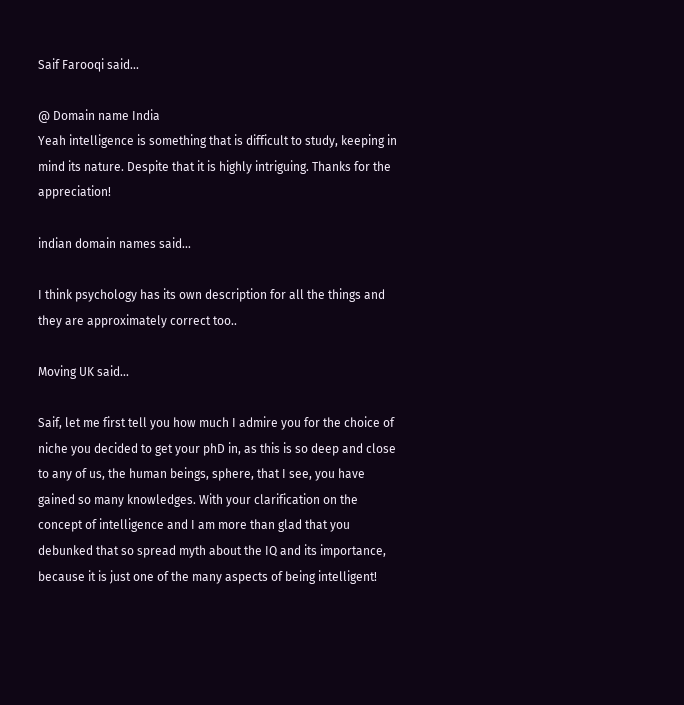Saif Farooqi said...

@ Domain name India
Yeah intelligence is something that is difficult to study, keeping in mind its nature. Despite that it is highly intriguing. Thanks for the appreciation!

indian domain names said...

I think psychology has its own description for all the things and they are approximately correct too..

Moving UK said...

Saif, let me first tell you how much I admire you for the choice of niche you decided to get your phD in, as this is so deep and close to any of us, the human beings, sphere, that I see, you have gained so many knowledges. With your clarification on the concept of intelligence and I am more than glad that you debunked that so spread myth about the IQ and its importance, because it is just one of the many aspects of being intelligent!